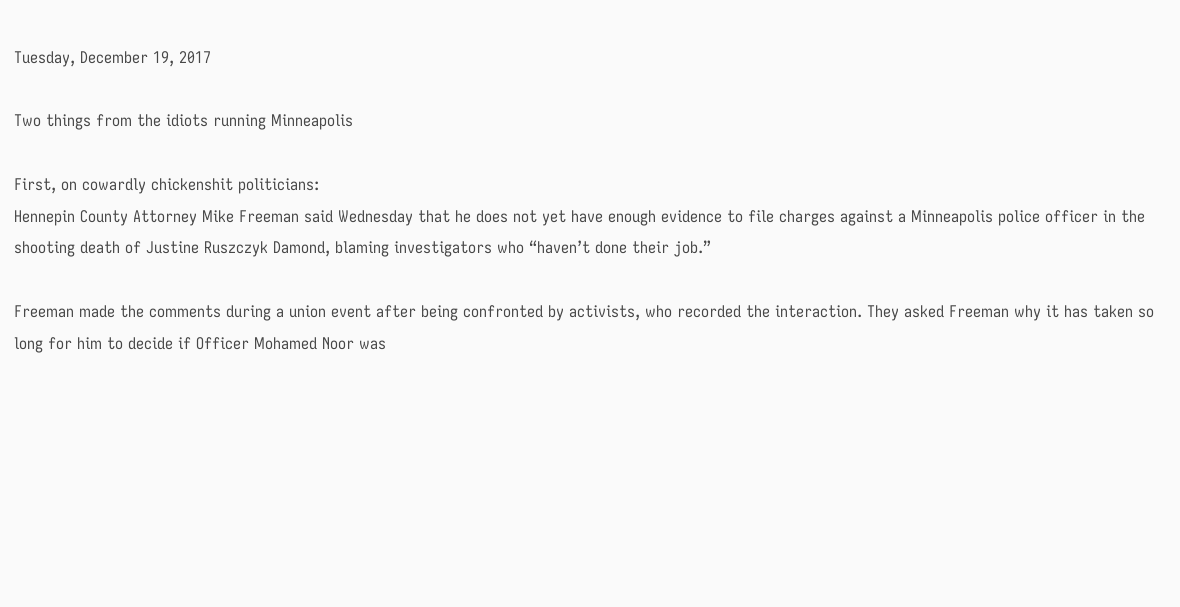Tuesday, December 19, 2017

Two things from the idiots running Minneapolis

First, on cowardly chickenshit politicians:
Hennepin County Attorney Mike Freeman said Wednesday that he does not yet have enough evidence to file charges against a Minneapolis police officer in the shooting death of Justine Ruszczyk Damond, blaming investigators who “haven’t done their job.”

Freeman made the comments during a union event after being confronted by activists, who recorded the interaction. They asked Freeman why it has taken so long for him to decide if Officer Mohamed Noor was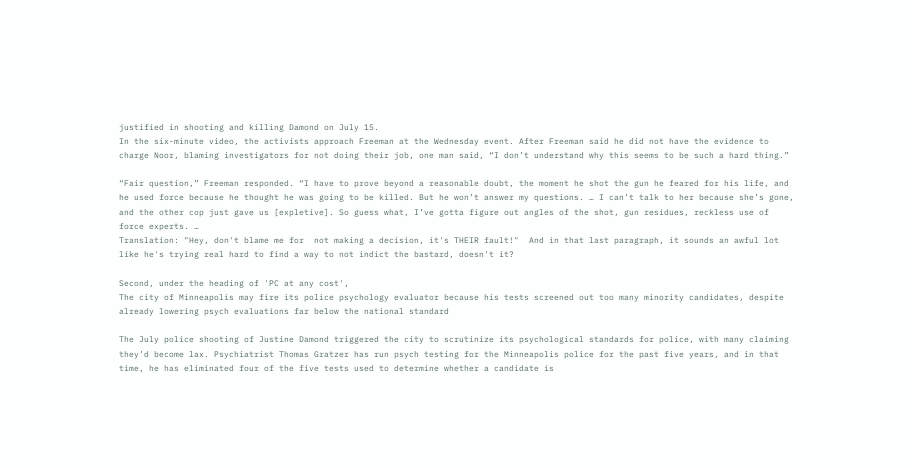justified in shooting and killing Damond on July 15.
In the six-minute video, the activists approach Freeman at the Wednesday event. After Freeman said he did not have the evidence to charge Noor, blaming investigators for not doing their job, one man said, “I don’t understand why this seems to be such a hard thing.”

“Fair question,” Freeman responded. “I have to prove beyond a reasonable doubt, the moment he shot the gun he feared for his life, and he used force because he thought he was going to be killed. But he won’t answer my questions. … I can’t talk to her because she’s gone, and the other cop just gave us [expletive]. So guess what, I’ve gotta figure out angles of the shot, gun residues, reckless use of force experts. …
Translation: "Hey, don't blame me for  not making a decision, it's THEIR fault!"  And in that last paragraph, it sounds an awful lot like he's trying real hard to find a way to not indict the bastard, doesn't it?

Second, under the heading of 'PC at any cost',
The city of Minneapolis may fire its police psychology evaluator because his tests screened out too many minority candidates, despite already lowering psych evaluations far below the national standard

The July police shooting of Justine Damond triggered the city to scrutinize its psychological standards for police, with many claiming they’d become lax. Psychiatrist Thomas Gratzer has run psych testing for the Minneapolis police for the past five years, and in that time, he has eliminated four of the five tests used to determine whether a candidate is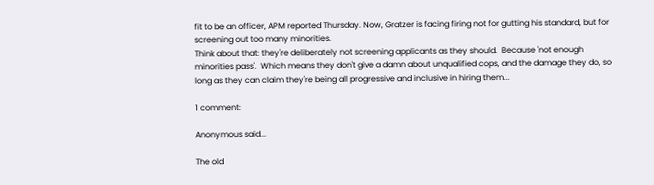fit to be an officer, APM reported Thursday. Now, Gratzer is facing firing not for gutting his standard, but for screening out too many minorities.
Think about that: they're deliberately not screening applicants as they should.  Because 'not enough minorities pass'.  Which means they don't give a damn about unqualified cops, and the damage they do, so long as they can claim they're being all progressive and inclusive in hiring them...

1 comment:

Anonymous said...

The old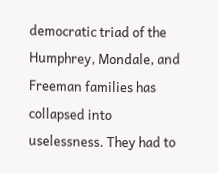democratic triad of the Humphrey, Mondale, and Freeman families has collapsed into uselessness. They had to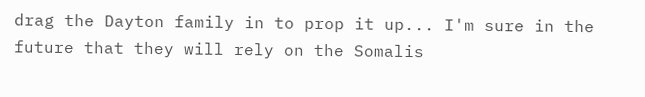drag the Dayton family in to prop it up... I'm sure in the future that they will rely on the Somalis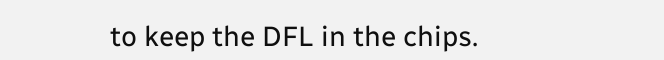to keep the DFL in the chips.